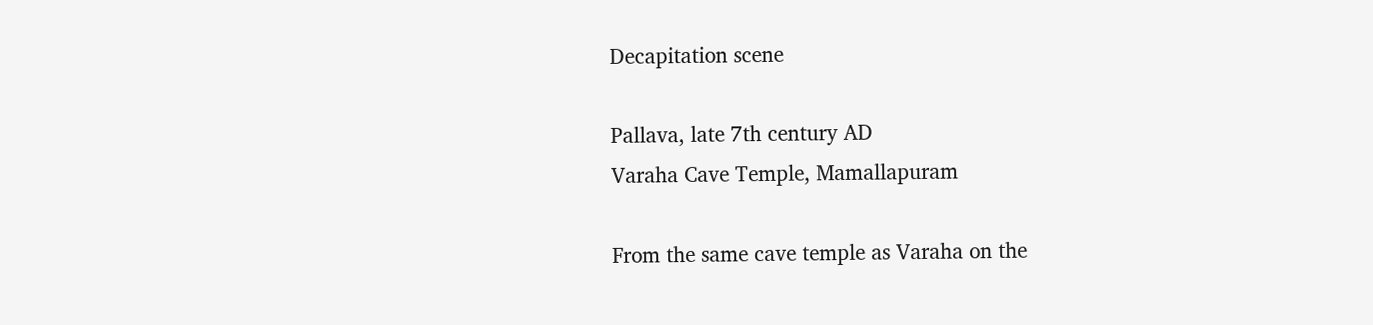Decapitation scene

Pallava, late 7th century AD
Varaha Cave Temple, Mamallapuram

From the same cave temple as Varaha on the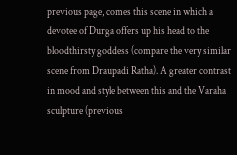previous page, comes this scene in which a devotee of Durga offers up his head to the bloodthirsty goddess (compare the very similar scene from Draupadi Ratha). A greater contrast in mood and style between this and the Varaha sculpture (previous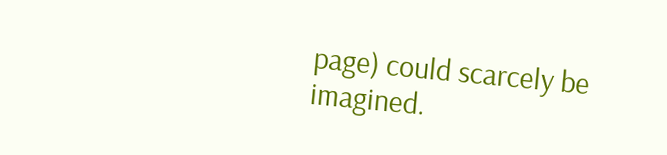page) could scarcely be imagined.